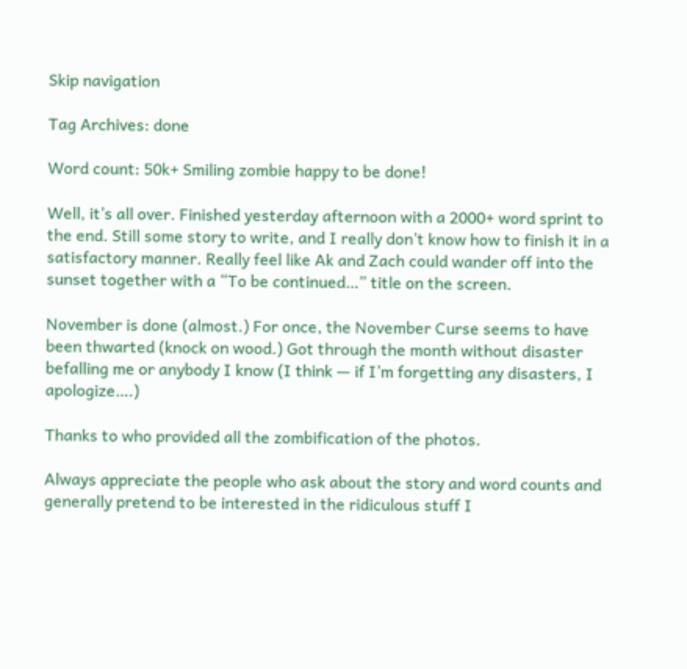Skip navigation

Tag Archives: done

Word count: 50k+ Smiling zombie happy to be done!

Well, it’s all over. Finished yesterday afternoon with a 2000+ word sprint to the end. Still some story to write, and I really don’t know how to finish it in a satisfactory manner. Really feel like Ak and Zach could wander off into the sunset together with a “To be continued…” title on the screen.

November is done (almost.) For once, the November Curse seems to have been thwarted (knock on wood.) Got through the month without disaster befalling me or anybody I know (I think — if I’m forgetting any disasters, I apologize….)

Thanks to who provided all the zombification of the photos.

Always appreciate the people who ask about the story and word counts and generally pretend to be interested in the ridiculous stuff I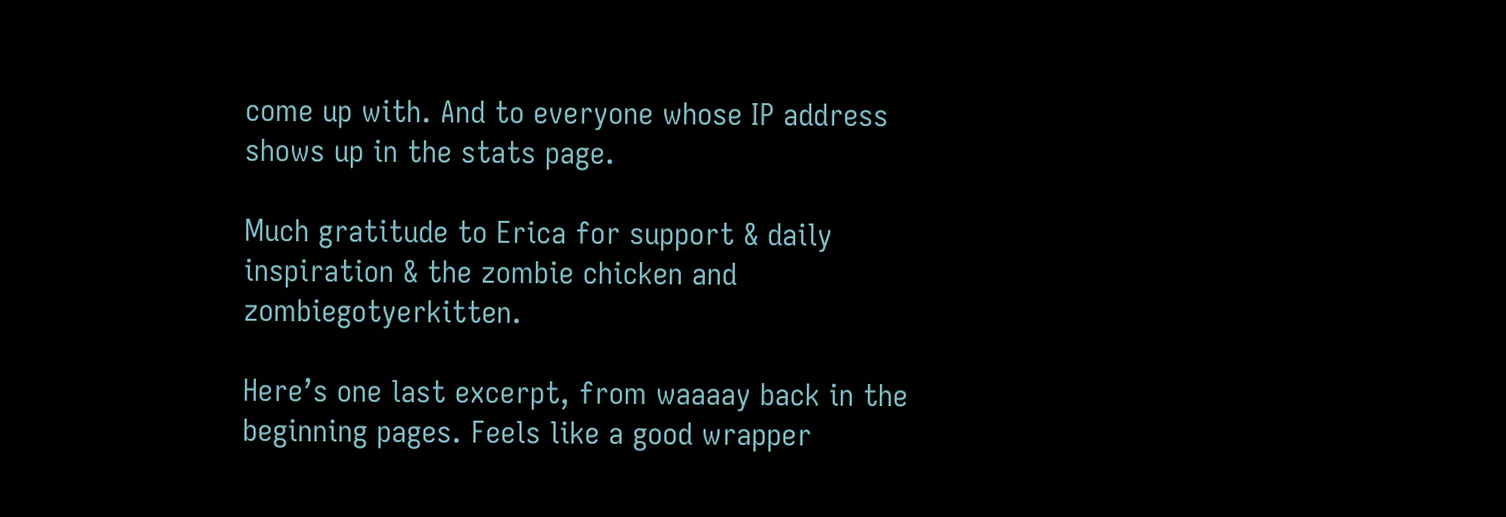come up with. And to everyone whose IP address shows up in the stats page.

Much gratitude to Erica for support & daily inspiration & the zombie chicken and zombiegotyerkitten.

Here’s one last excerpt, from waaaay back in the beginning pages. Feels like a good wrapper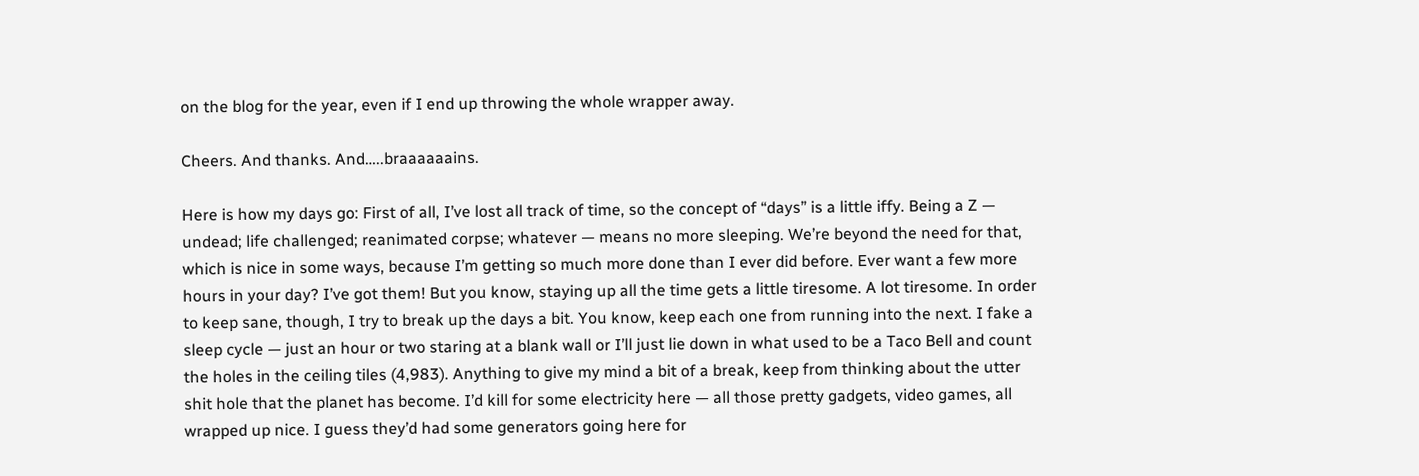on the blog for the year, even if I end up throwing the whole wrapper away.

Cheers. And thanks. And…..braaaaaains.

Here is how my days go: First of all, I’ve lost all track of time, so the concept of “days” is a little iffy. Being a Z — undead; life challenged; reanimated corpse; whatever — means no more sleeping. We’re beyond the need for that, which is nice in some ways, because I’m getting so much more done than I ever did before. Ever want a few more hours in your day? I’ve got them! But you know, staying up all the time gets a little tiresome. A lot tiresome. In order to keep sane, though, I try to break up the days a bit. You know, keep each one from running into the next. I fake a sleep cycle — just an hour or two staring at a blank wall or I’ll just lie down in what used to be a Taco Bell and count the holes in the ceiling tiles (4,983). Anything to give my mind a bit of a break, keep from thinking about the utter shit hole that the planet has become. I’d kill for some electricity here — all those pretty gadgets, video games, all wrapped up nice. I guess they’d had some generators going here for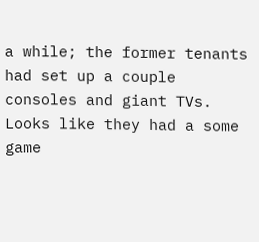a while; the former tenants had set up a couple consoles and giant TVs. Looks like they had a some game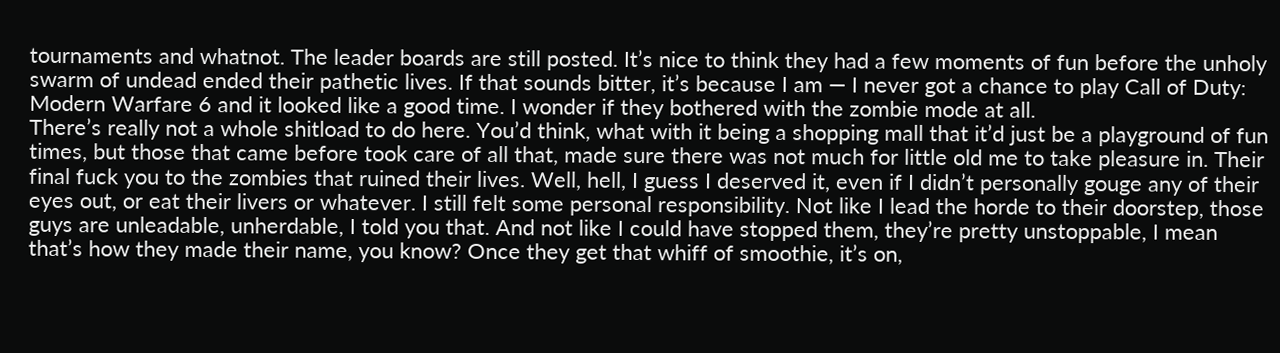tournaments and whatnot. The leader boards are still posted. It’s nice to think they had a few moments of fun before the unholy swarm of undead ended their pathetic lives. If that sounds bitter, it’s because I am — I never got a chance to play Call of Duty: Modern Warfare 6 and it looked like a good time. I wonder if they bothered with the zombie mode at all.
There’s really not a whole shitload to do here. You’d think, what with it being a shopping mall that it’d just be a playground of fun times, but those that came before took care of all that, made sure there was not much for little old me to take pleasure in. Their final fuck you to the zombies that ruined their lives. Well, hell, I guess I deserved it, even if I didn’t personally gouge any of their eyes out, or eat their livers or whatever. I still felt some personal responsibility. Not like I lead the horde to their doorstep, those guys are unleadable, unherdable, I told you that. And not like I could have stopped them, they’re pretty unstoppable, I mean that’s how they made their name, you know? Once they get that whiff of smoothie, it’s on,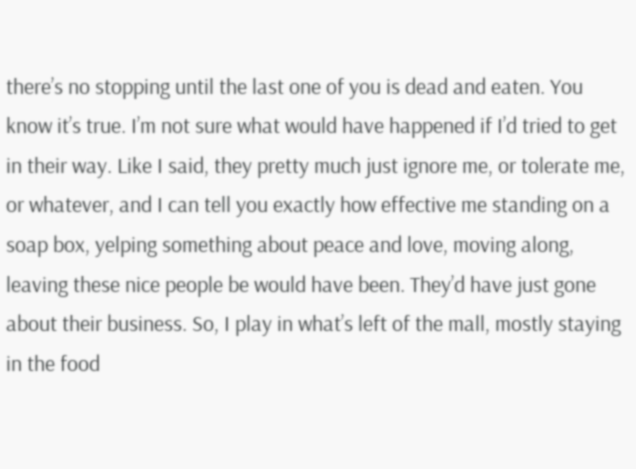there’s no stopping until the last one of you is dead and eaten. You know it’s true. I’m not sure what would have happened if I’d tried to get in their way. Like I said, they pretty much just ignore me, or tolerate me, or whatever, and I can tell you exactly how effective me standing on a soap box, yelping something about peace and love, moving along, leaving these nice people be would have been. They’d have just gone about their business. So, I play in what’s left of the mall, mostly staying in the food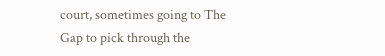court, sometimes going to The Gap to pick through the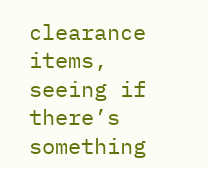clearance items, seeing if there’s something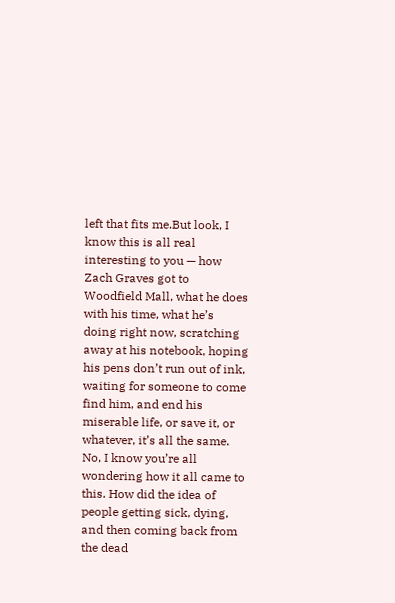left that fits me.But look, I know this is all real interesting to you — how Zach Graves got to Woodfield Mall, what he does with his time, what he’s doing right now, scratching away at his notebook, hoping his pens don’t run out of ink, waiting for someone to come find him, and end his miserable life, or save it, or whatever, it’s all the same. No, I know you’re all wondering how it all came to this. How did the idea of people getting sick, dying, and then coming back from the dead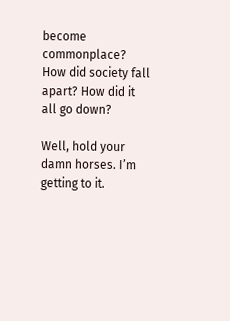become commonplace? How did society fall apart? How did it all go down?

Well, hold your damn horses. I’m getting to it.